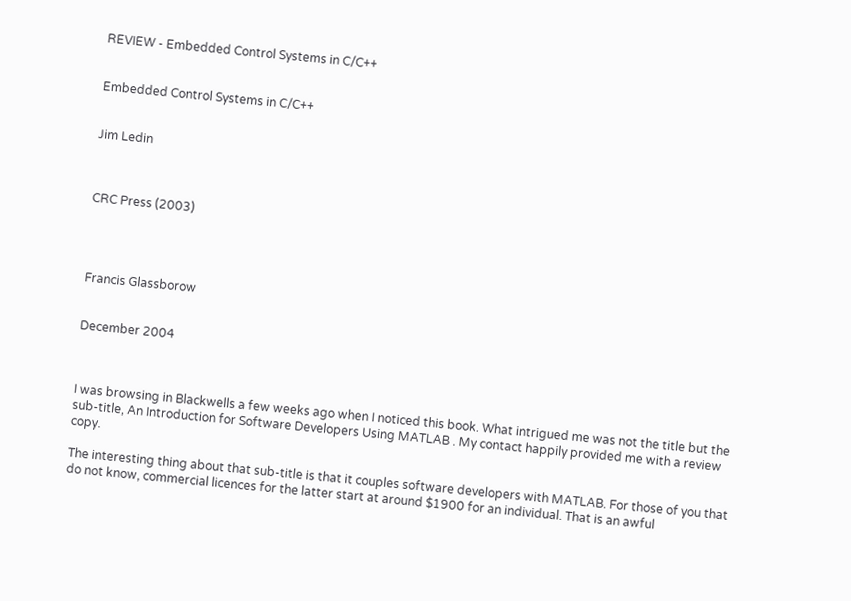REVIEW - Embedded Control Systems in C/C++


Embedded Control Systems in C/C++


Jim Ledin



CRC Press (2003)




Francis Glassborow


December 2004



I was browsing in Blackwells a few weeks ago when I noticed this book. What intrigued me was not the title but the sub-title, An Introduction for Software Developers Using MATLAB . My contact happily provided me with a review copy.

The interesting thing about that sub-title is that it couples software developers with MATLAB. For those of you that do not know, commercial licences for the latter start at around $1900 for an individual. That is an awful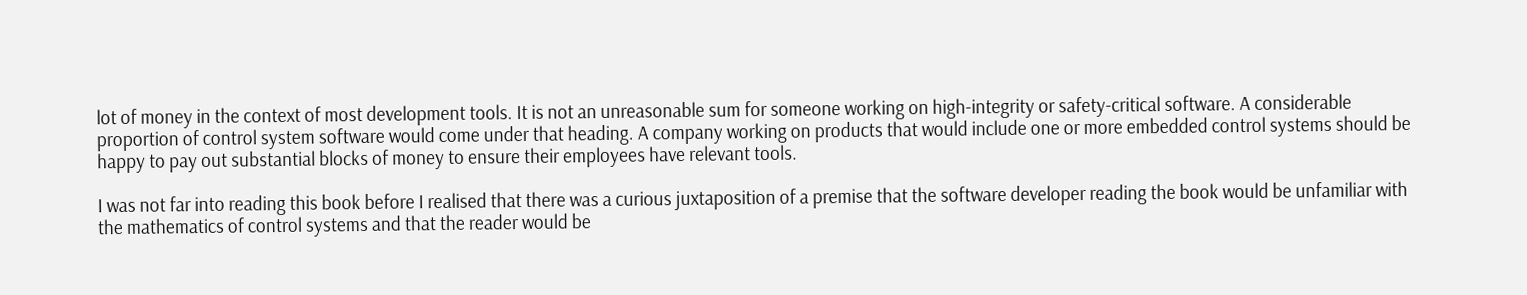lot of money in the context of most development tools. It is not an unreasonable sum for someone working on high-integrity or safety-critical software. A considerable proportion of control system software would come under that heading. A company working on products that would include one or more embedded control systems should be happy to pay out substantial blocks of money to ensure their employees have relevant tools.

I was not far into reading this book before I realised that there was a curious juxtaposition of a premise that the software developer reading the book would be unfamiliar with the mathematics of control systems and that the reader would be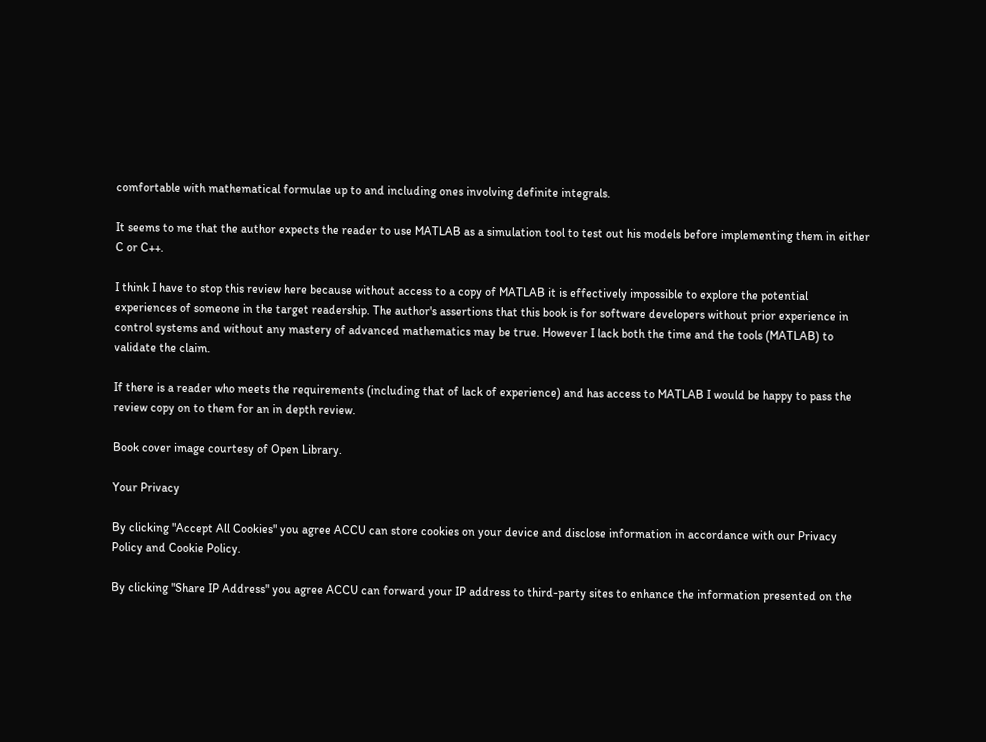comfortable with mathematical formulae up to and including ones involving definite integrals.

It seems to me that the author expects the reader to use MATLAB as a simulation tool to test out his models before implementing them in either C or C++.

I think I have to stop this review here because without access to a copy of MATLAB it is effectively impossible to explore the potential experiences of someone in the target readership. The author's assertions that this book is for software developers without prior experience in control systems and without any mastery of advanced mathematics may be true. However I lack both the time and the tools (MATLAB) to validate the claim.

If there is a reader who meets the requirements (including that of lack of experience) and has access to MATLAB I would be happy to pass the review copy on to them for an in depth review.

Book cover image courtesy of Open Library.

Your Privacy

By clicking "Accept All Cookies" you agree ACCU can store cookies on your device and disclose information in accordance with our Privacy Policy and Cookie Policy.

By clicking "Share IP Address" you agree ACCU can forward your IP address to third-party sites to enhance the information presented on the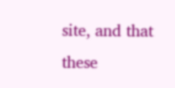site, and that these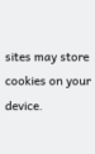sites may store cookies on your device.